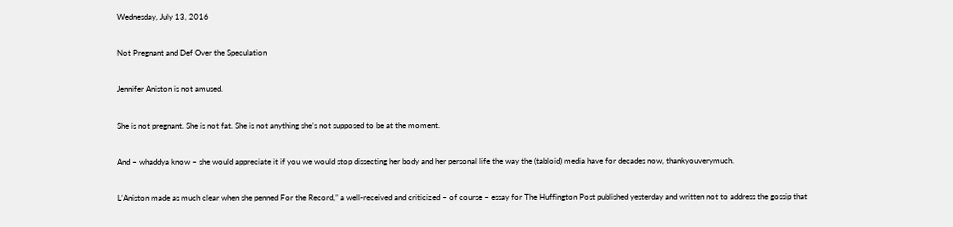Wednesday, July 13, 2016

Not Pregnant and Def Over the Speculation

Jennifer Aniston is not amused.

She is not pregnant. She is not fat. She is not anything she’s not supposed to be at the moment.

And – whaddya know – she would appreciate it if you we would stop dissecting her body and her personal life the way the (tabloid) media have for decades now, thankyouverymuch.

L’Aniston made as much clear when she penned For the Record,” a well-received and criticized – of course – essay for The Huffington Post published yesterday and written not to address the gossip that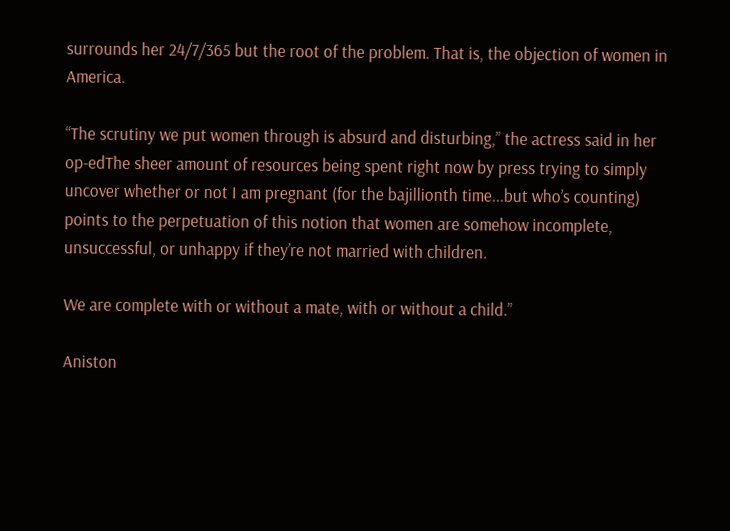surrounds her 24/7/365 but the root of the problem. That is, the objection of women in America.

“The scrutiny we put women through is absurd and disturbing,” the actress said in her op-edThe sheer amount of resources being spent right now by press trying to simply uncover whether or not I am pregnant (for the bajillionth time...but who’s counting) points to the perpetuation of this notion that women are somehow incomplete, unsuccessful, or unhappy if they’re not married with children.

We are complete with or without a mate, with or without a child.”

Aniston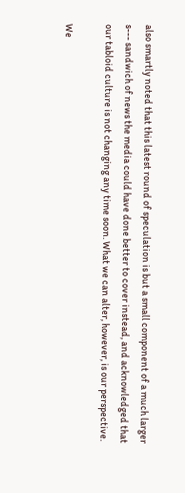also smartly noted that this latest round of speculation is but a small component of a much larger s--- sandwich of news the media could have done better to cover instead, and acknowledged that our tabloid culture is not changing any time soon. What we can alter, however, is our perspective.

We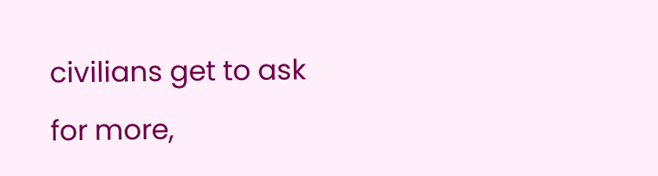civilians get to ask for more,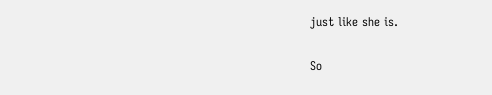just like she is.

So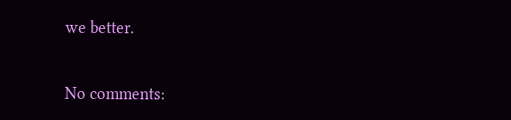we better.


No comments: